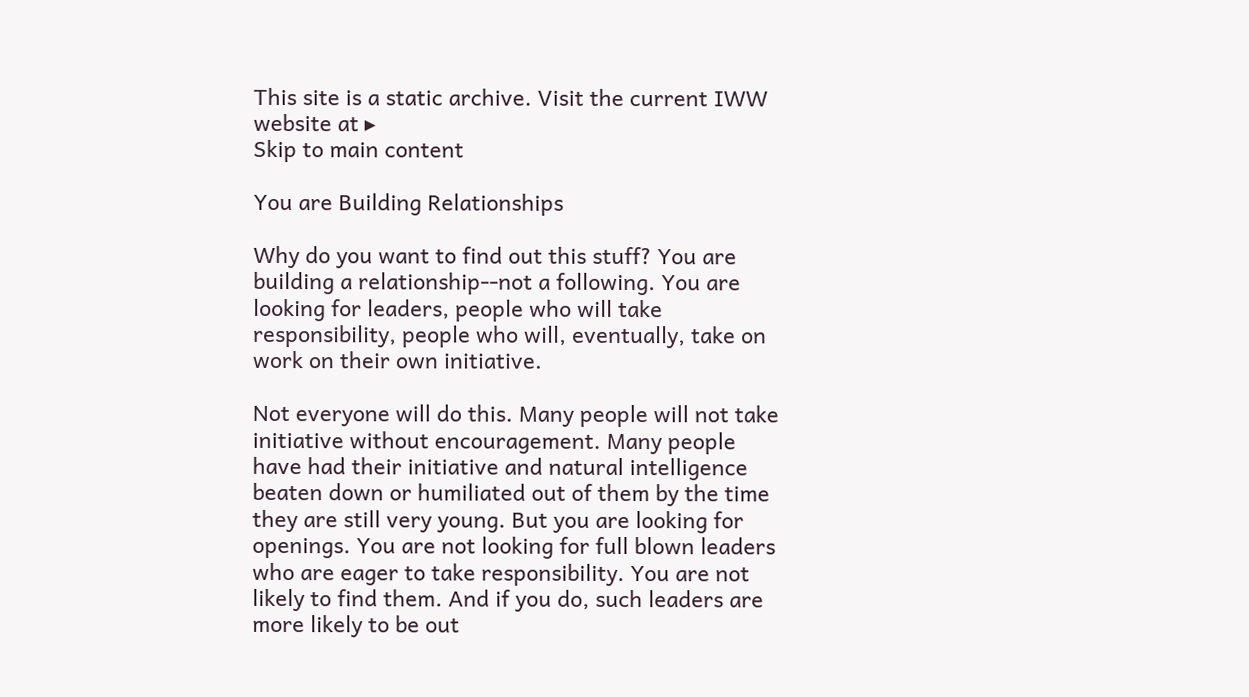This site is a static archive. Visit the current IWW website at ▸
Skip to main content

You are Building Relationships

Why do you want to find out this stuff? You are building a relationship--not a following. You are looking for leaders, people who will take responsibility, people who will, eventually, take on work on their own initiative.

Not everyone will do this. Many people will not take initiative without encouragement. Many people have had their initiative and natural intelligence beaten down or humiliated out of them by the time they are still very young. But you are looking for openings. You are not looking for full blown leaders who are eager to take responsibility. You are not likely to find them. And if you do, such leaders are more likely to be out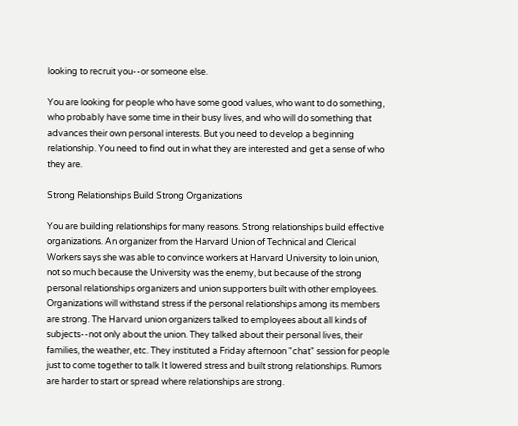looking to recruit you--or someone else.

You are looking for people who have some good values, who want to do something, who probably have some time in their busy lives, and who will do something that advances their own personal interests. But you need to develop a beginning relationship. You need to find out in what they are interested and get a sense of who they are.

Strong Relationships Build Strong Organizations

You are building relationships for many reasons. Strong relationships build effective organizations. An organizer from the Harvard Union of Technical and Clerical Workers says she was able to convince workers at Harvard University to loin union, not so much because the University was the enemy, but because of the strong personal relationships organizers and union supporters built with other employees. Organizations will withstand stress if the personal relationships among its members are strong. The Harvard union organizers talked to employees about all kinds of subjects--not only about the union. They talked about their personal lives, their families, the weather, etc. They instituted a Friday afternoon "chat" session for people just to come together to talk It lowered stress and built strong relationships. Rumors are harder to start or spread where relationships are strong.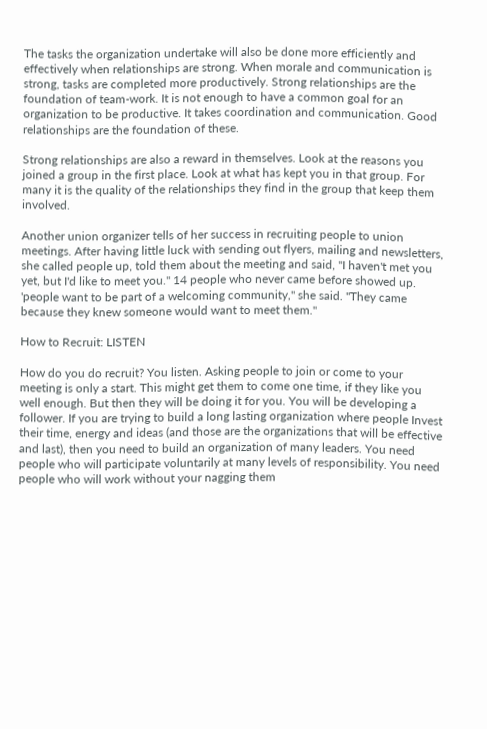The tasks the organization undertake will also be done more efficiently and effectively when relationships are strong. When morale and communication is strong, tasks are completed more productively. Strong relationships are the foundation of team-work. It is not enough to have a common goal for an organization to be productive. It takes coordination and communication. Good relationships are the foundation of these.

Strong relationships are also a reward in themselves. Look at the reasons you joined a group in the first place. Look at what has kept you in that group. For many it is the quality of the relationships they find in the group that keep them involved.

Another union organizer tells of her success in recruiting people to union meetings. After having little luck with sending out flyers, mailing and newsletters, she called people up, told them about the meeting and said, "I haven't met you yet, but I'd like to meet you." 14 people who never came before showed up. 'people want to be part of a welcoming community," she said. "They came because they knew someone would want to meet them."

How to Recruit: LISTEN

How do you do recruit? You listen. Asking people to join or come to your meeting is only a start. This might get them to come one time, if they like you well enough. But then they will be doing it for you. You will be developing a follower. If you are trying to build a long lasting organization where people Invest their time, energy and ideas (and those are the organizations that will be effective and last), then you need to build an organization of many leaders. You need people who will participate voluntarily at many levels of responsibility. You need people who will work without your nagging them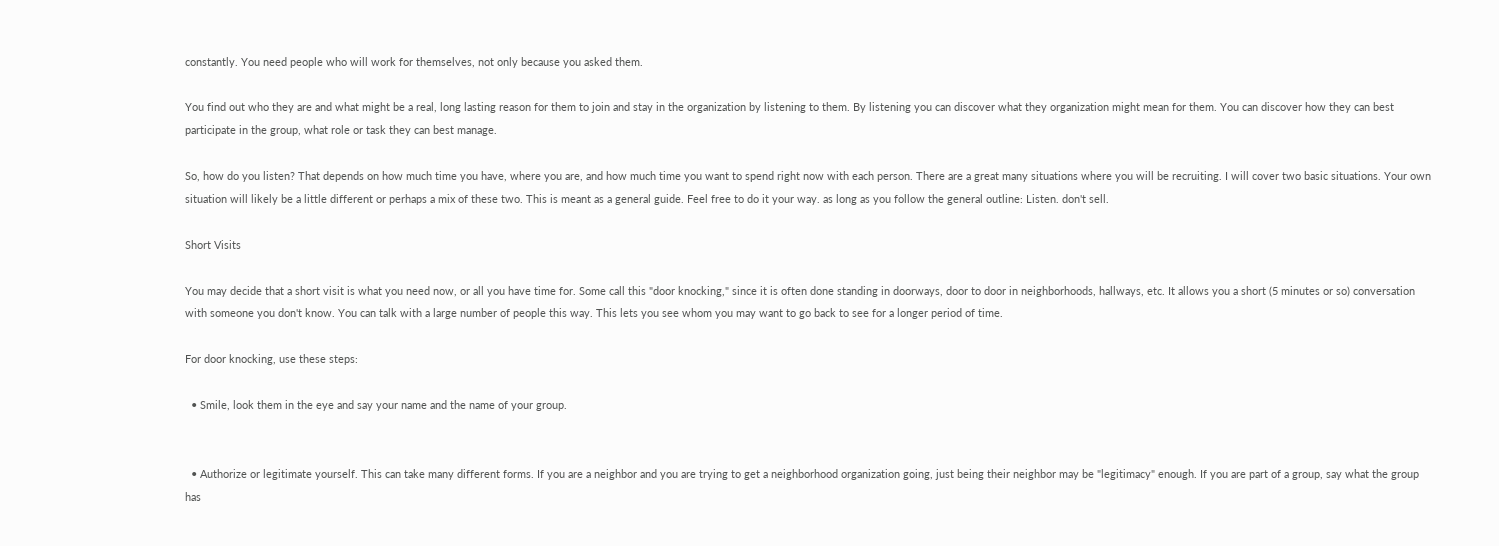constantly. You need people who will work for themselves, not only because you asked them.

You find out who they are and what might be a real, long lasting reason for them to join and stay in the organization by listening to them. By listening you can discover what they organization might mean for them. You can discover how they can best participate in the group, what role or task they can best manage.

So, how do you listen? That depends on how much time you have, where you are, and how much time you want to spend right now with each person. There are a great many situations where you will be recruiting. I will cover two basic situations. Your own situation will likely be a little different or perhaps a mix of these two. This is meant as a general guide. Feel free to do it your way. as long as you follow the general outline: Listen. don't sell.

Short Visits

You may decide that a short visit is what you need now, or all you have time for. Some call this "door knocking," since it is often done standing in doorways, door to door in neighborhoods, hallways, etc. It allows you a short (5 minutes or so) conversation with someone you don't know. You can talk with a large number of people this way. This lets you see whom you may want to go back to see for a longer period of time.

For door knocking, use these steps:

  • Smile, look them in the eye and say your name and the name of your group.


  • Authorize or legitimate yourself. This can take many different forms. If you are a neighbor and you are trying to get a neighborhood organization going, just being their neighbor may be "legitimacy" enough. If you are part of a group, say what the group has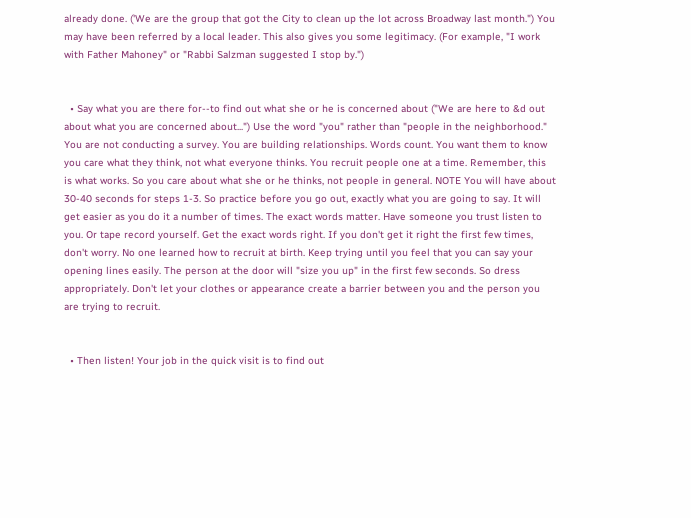already done. ('We are the group that got the City to clean up the lot across Broadway last month.") You may have been referred by a local leader. This also gives you some legitimacy. (For example, "I work with Father Mahoney" or "Rabbi Salzman suggested I stop by.")


  • Say what you are there for--to find out what she or he is concerned about ("We are here to &d out about what you are concerned about...") Use the word "you" rather than "people in the neighborhood." You are not conducting a survey. You are building relationships. Words count. You want them to know you care what they think, not what everyone thinks. You recruit people one at a time. Remember, this is what works. So you care about what she or he thinks, not people in general. NOTE You will have about 30-40 seconds for steps 1-3. So practice before you go out, exactly what you are going to say. It will get easier as you do it a number of times. The exact words matter. Have someone you trust listen to you. Or tape record yourself. Get the exact words right. If you don't get it right the first few times, don't worry. No one learned how to recruit at birth. Keep trying until you feel that you can say your opening lines easily. The person at the door will "size you up" in the first few seconds. So dress appropriately. Don't let your clothes or appearance create a barrier between you and the person you are trying to recruit.


  • Then listen! Your job in the quick visit is to find out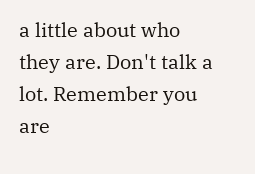a little about who they are. Don't talk a lot. Remember you are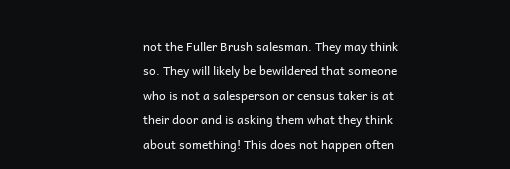not the Fuller Brush salesman. They may think so. They will likely be bewildered that someone who is not a salesperson or census taker is at their door and is asking them what they think about something! This does not happen often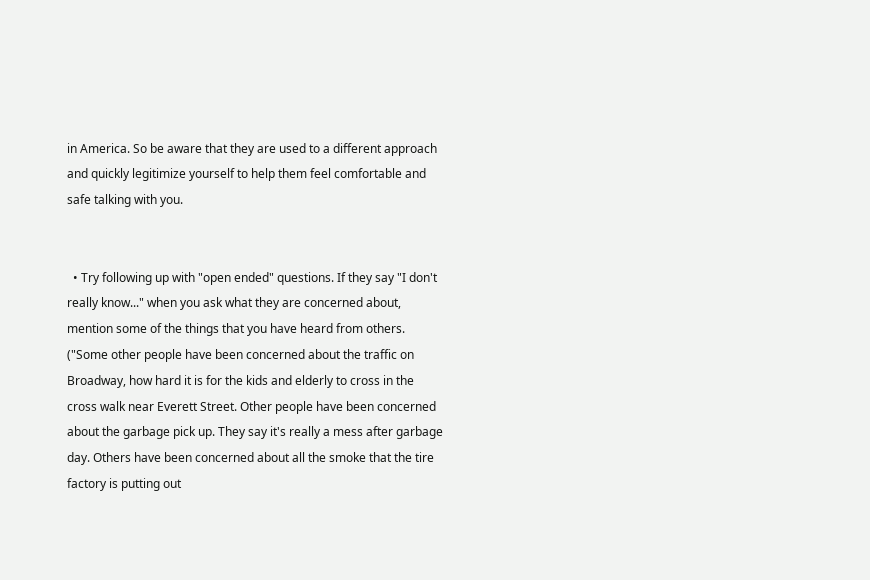in America. So be aware that they are used to a different approach and quickly legitimize yourself to help them feel comfortable and safe talking with you.


  • Try following up with "open ended" questions. If they say "I don't really know..." when you ask what they are concerned about, mention some of the things that you have heard from others. ("Some other people have been concerned about the traffic on Broadway, how hard it is for the kids and elderly to cross in the cross walk near Everett Street. Other people have been concerned about the garbage pick up. They say it's really a mess after garbage day. Others have been concerned about all the smoke that the tire factory is putting out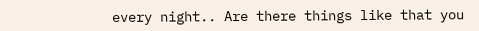every night.. Are there things like that you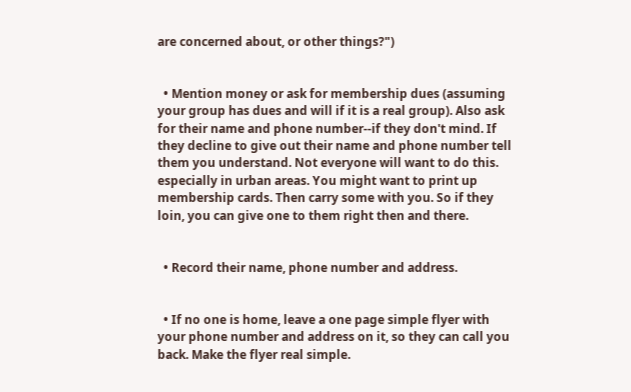are concerned about, or other things?")


  • Mention money or ask for membership dues (assuming your group has dues and will if it is a real group). Also ask for their name and phone number--if they don't mind. If they decline to give out their name and phone number tell them you understand. Not everyone will want to do this. especially in urban areas. You might want to print up membership cards. Then carry some with you. So if they loin, you can give one to them right then and there.


  • Record their name, phone number and address.


  • If no one is home, leave a one page simple flyer with your phone number and address on it, so they can call you back. Make the flyer real simple.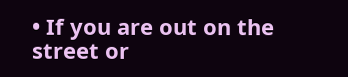• If you are out on the street or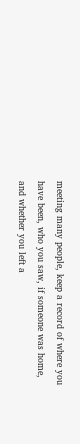meeting many people, keep a record of where you have been, who you saw, if someone was home, and whether you left a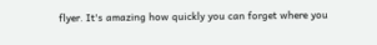flyer. It's amazing how quickly you can forget where you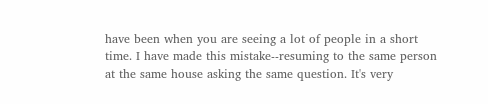have been when you are seeing a lot of people in a short time. I have made this mistake--resuming to the same person at the same house asking the same question. It's very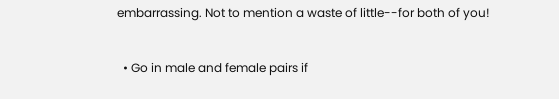embarrassing. Not to mention a waste of little--for both of you!


  • Go in male and female pairs if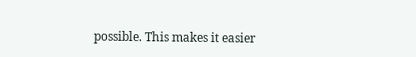possible. This makes it easier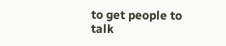to get people to talk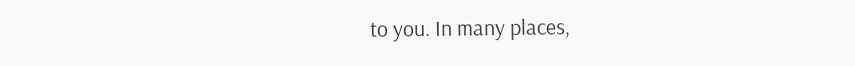to you. In many places,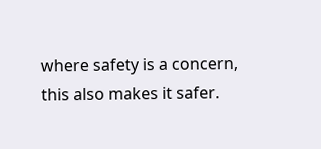where safety is a concern, this also makes it safer.